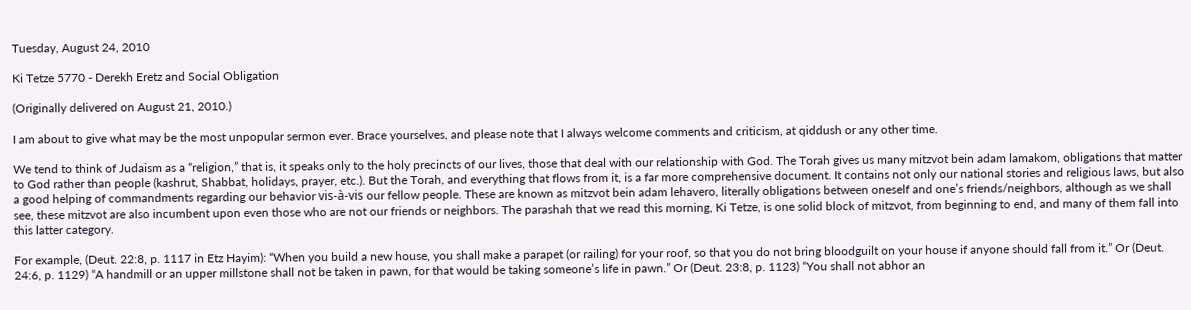Tuesday, August 24, 2010

Ki Tetze 5770 - Derekh Eretz and Social Obligation

(Originally delivered on August 21, 2010.)

I am about to give what may be the most unpopular sermon ever. Brace yourselves, and please note that I always welcome comments and criticism, at qiddush or any other time.

We tend to think of Judaism as a “religion,” that is, it speaks only to the holy precincts of our lives, those that deal with our relationship with God. The Torah gives us many mitzvot bein adam lamakom, obligations that matter to God rather than people (kashrut, Shabbat, holidays, prayer, etc.). But the Torah, and everything that flows from it, is a far more comprehensive document. It contains not only our national stories and religious laws, but also a good helping of commandments regarding our behavior vis-à-vis our fellow people. These are known as mitzvot bein adam lehavero, literally obligations between oneself and one’s friends/neighbors, although as we shall see, these mitzvot are also incumbent upon even those who are not our friends or neighbors. The parashah that we read this morning, Ki Tetze, is one solid block of mitzvot, from beginning to end, and many of them fall into this latter category.

For example, (Deut. 22:8, p. 1117 in Etz Hayim): “When you build a new house, you shall make a parapet (or railing) for your roof, so that you do not bring bloodguilt on your house if anyone should fall from it.” Or (Deut. 24:6, p. 1129) “A handmill or an upper millstone shall not be taken in pawn, for that would be taking someone’s life in pawn.” Or (Deut. 23:8, p. 1123) “You shall not abhor an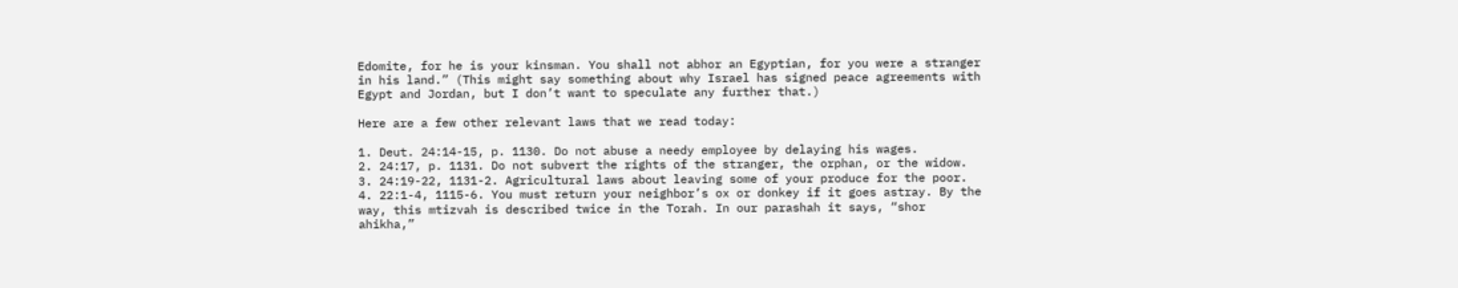Edomite, for he is your kinsman. You shall not abhor an Egyptian, for you were a stranger in his land.” (This might say something about why Israel has signed peace agreements with Egypt and Jordan, but I don’t want to speculate any further that.)

Here are a few other relevant laws that we read today:

1. Deut. 24:14-15, p. 1130. Do not abuse a needy employee by delaying his wages.
2. 24:17, p. 1131. Do not subvert the rights of the stranger, the orphan, or the widow.
3. 24:19-22, 1131-2. Agricultural laws about leaving some of your produce for the poor.
4. 22:1-4, 1115-6. You must return your neighbor’s ox or donkey if it goes astray. By the way, this mtizvah is described twice in the Torah. In our parashah it says, “shor ahikha,”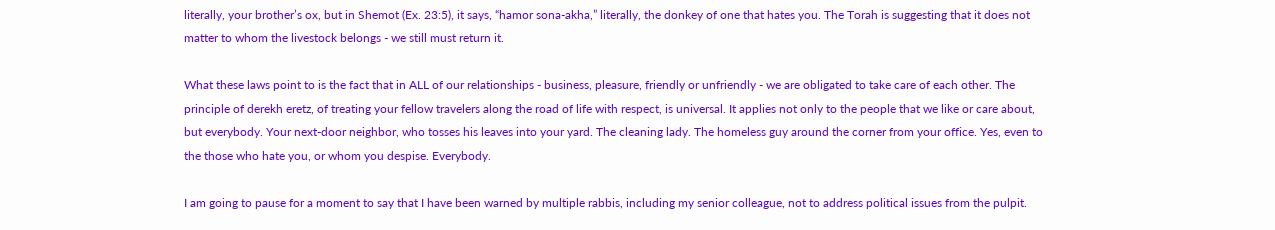literally, your brother’s ox, but in Shemot (Ex. 23:5), it says, “hamor sona-akha,” literally, the donkey of one that hates you. The Torah is suggesting that it does not matter to whom the livestock belongs - we still must return it.

What these laws point to is the fact that in ALL of our relationships - business, pleasure, friendly or unfriendly - we are obligated to take care of each other. The principle of derekh eretz, of treating your fellow travelers along the road of life with respect, is universal. It applies not only to the people that we like or care about, but everybody. Your next-door neighbor, who tosses his leaves into your yard. The cleaning lady. The homeless guy around the corner from your office. Yes, even to the those who hate you, or whom you despise. Everybody.

I am going to pause for a moment to say that I have been warned by multiple rabbis, including my senior colleague, not to address political issues from the pulpit.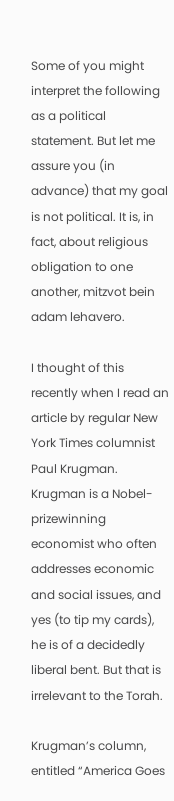Some of you might interpret the following as a political statement. But let me assure you (in advance) that my goal is not political. It is, in fact, about religious obligation to one another, mitzvot bein adam lehavero.

I thought of this recently when I read an article by regular New York Times columnist Paul Krugman. Krugman is a Nobel-prizewinning economist who often addresses economic and social issues, and yes (to tip my cards), he is of a decidedly liberal bent. But that is irrelevant to the Torah.

Krugman’s column, entitled “America Goes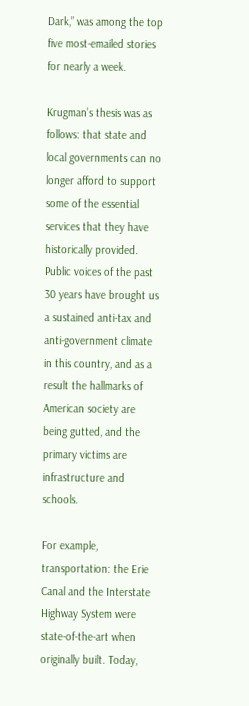Dark,” was among the top five most-emailed stories for nearly a week.

Krugman’s thesis was as follows: that state and local governments can no longer afford to support some of the essential services that they have historically provided. Public voices of the past 30 years have brought us a sustained anti-tax and anti-government climate in this country, and as a result the hallmarks of American society are being gutted, and the primary victims are infrastructure and schools.

For example, transportation: the Erie Canal and the Interstate Highway System were state-of-the-art when originally built. Today,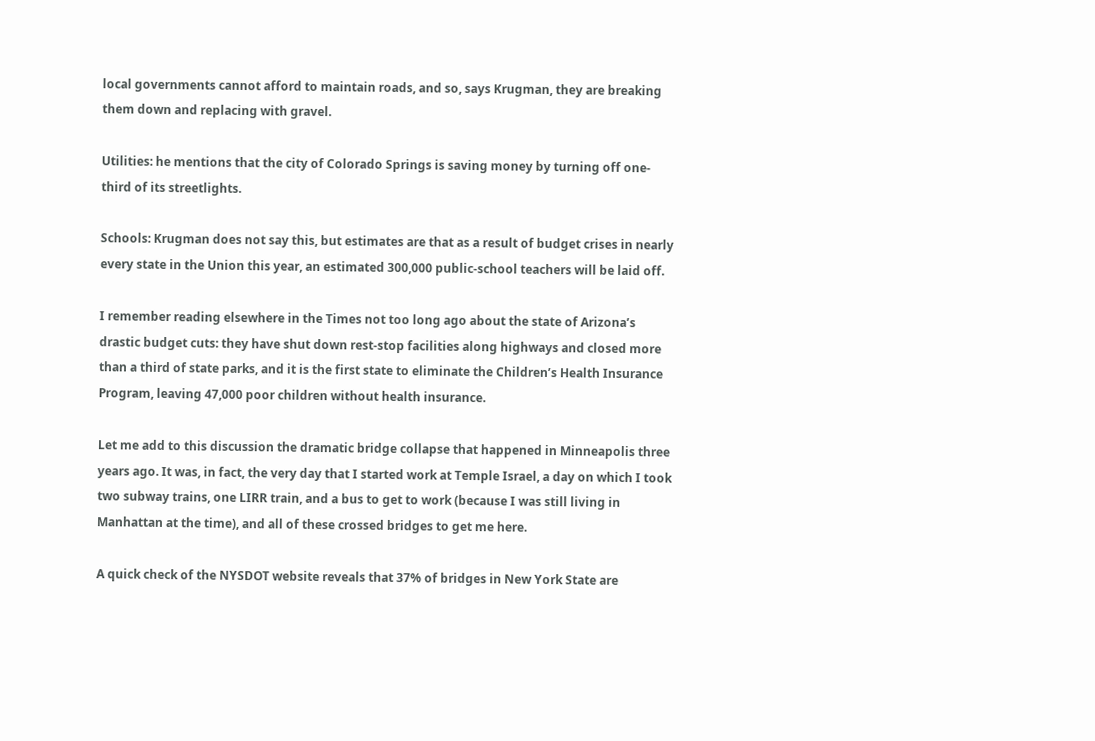local governments cannot afford to maintain roads, and so, says Krugman, they are breaking them down and replacing with gravel.

Utilities: he mentions that the city of Colorado Springs is saving money by turning off one-third of its streetlights.

Schools: Krugman does not say this, but estimates are that as a result of budget crises in nearly every state in the Union this year, an estimated 300,000 public-school teachers will be laid off.

I remember reading elsewhere in the Times not too long ago about the state of Arizona’s drastic budget cuts: they have shut down rest-stop facilities along highways and closed more than a third of state parks, and it is the first state to eliminate the Children’s Health Insurance Program, leaving 47,000 poor children without health insurance.

Let me add to this discussion the dramatic bridge collapse that happened in Minneapolis three years ago. It was, in fact, the very day that I started work at Temple Israel, a day on which I took two subway trains, one LIRR train, and a bus to get to work (because I was still living in Manhattan at the time), and all of these crossed bridges to get me here.

A quick check of the NYSDOT website reveals that 37% of bridges in New York State are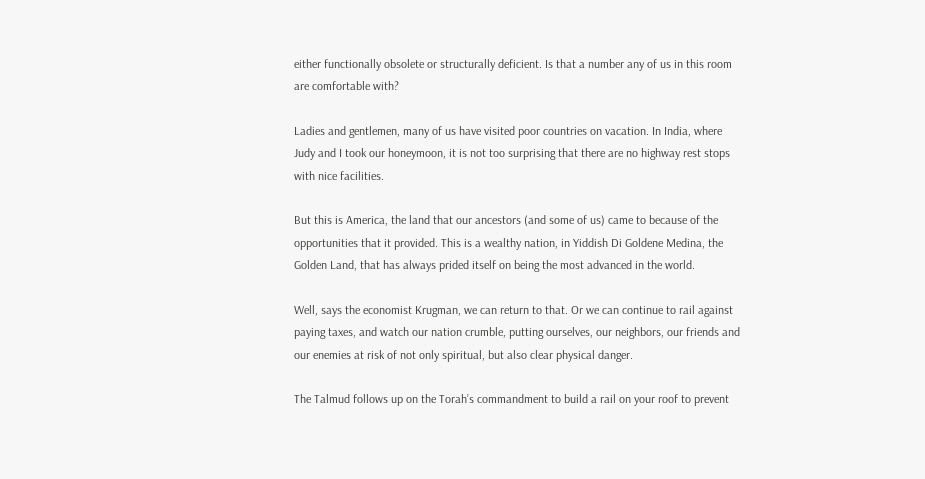either functionally obsolete or structurally deficient. Is that a number any of us in this room are comfortable with?

Ladies and gentlemen, many of us have visited poor countries on vacation. In India, where Judy and I took our honeymoon, it is not too surprising that there are no highway rest stops with nice facilities.

But this is America, the land that our ancestors (and some of us) came to because of the opportunities that it provided. This is a wealthy nation, in Yiddish Di Goldene Medina, the Golden Land, that has always prided itself on being the most advanced in the world.

Well, says the economist Krugman, we can return to that. Or we can continue to rail against paying taxes, and watch our nation crumble, putting ourselves, our neighbors, our friends and our enemies at risk of not only spiritual, but also clear physical danger.

The Talmud follows up on the Torah’s commandment to build a rail on your roof to prevent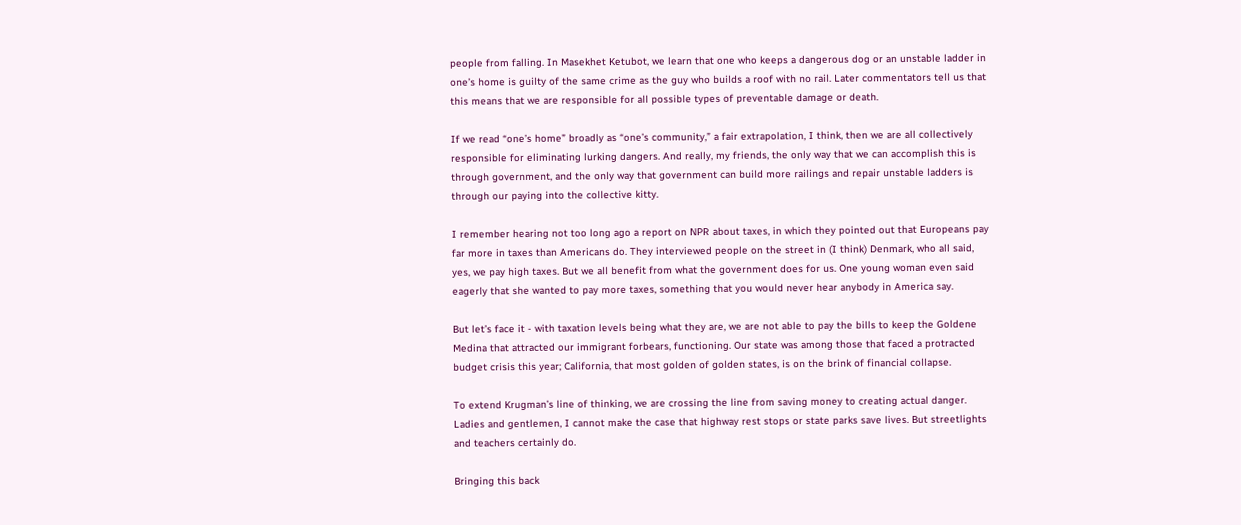people from falling. In Masekhet Ketubot, we learn that one who keeps a dangerous dog or an unstable ladder in one’s home is guilty of the same crime as the guy who builds a roof with no rail. Later commentators tell us that this means that we are responsible for all possible types of preventable damage or death.

If we read “one’s home” broadly as “one’s community,” a fair extrapolation, I think, then we are all collectively responsible for eliminating lurking dangers. And really, my friends, the only way that we can accomplish this is through government, and the only way that government can build more railings and repair unstable ladders is through our paying into the collective kitty.

I remember hearing not too long ago a report on NPR about taxes, in which they pointed out that Europeans pay far more in taxes than Americans do. They interviewed people on the street in (I think) Denmark, who all said, yes, we pay high taxes. But we all benefit from what the government does for us. One young woman even said eagerly that she wanted to pay more taxes, something that you would never hear anybody in America say.

But let’s face it - with taxation levels being what they are, we are not able to pay the bills to keep the Goldene Medina that attracted our immigrant forbears, functioning. Our state was among those that faced a protracted budget crisis this year; California, that most golden of golden states, is on the brink of financial collapse.

To extend Krugman’s line of thinking, we are crossing the line from saving money to creating actual danger. Ladies and gentlemen, I cannot make the case that highway rest stops or state parks save lives. But streetlights and teachers certainly do.

Bringing this back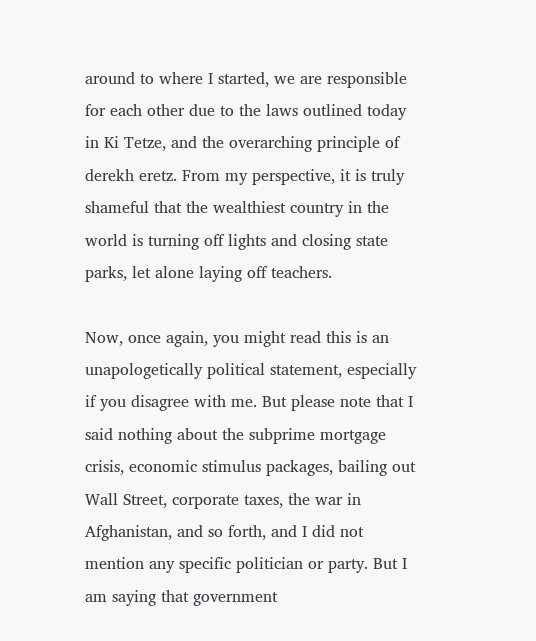around to where I started, we are responsible for each other due to the laws outlined today in Ki Tetze, and the overarching principle of derekh eretz. From my perspective, it is truly shameful that the wealthiest country in the world is turning off lights and closing state parks, let alone laying off teachers.

Now, once again, you might read this is an unapologetically political statement, especially if you disagree with me. But please note that I said nothing about the subprime mortgage crisis, economic stimulus packages, bailing out Wall Street, corporate taxes, the war in Afghanistan, and so forth, and I did not mention any specific politician or party. But I am saying that government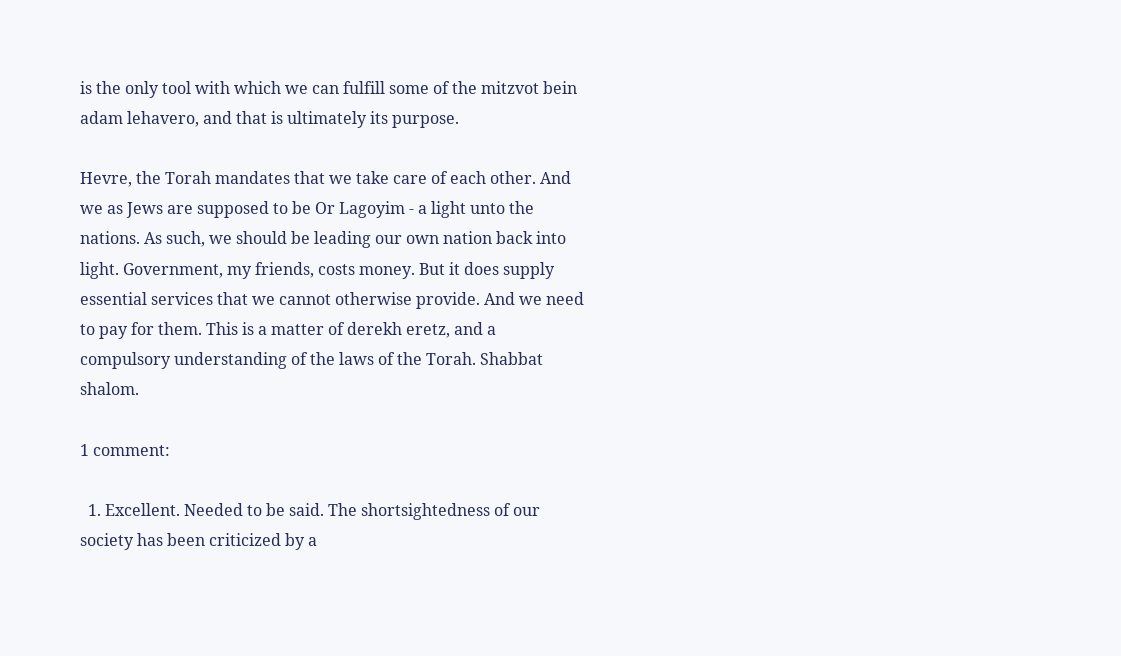is the only tool with which we can fulfill some of the mitzvot bein adam lehavero, and that is ultimately its purpose.

Hevre, the Torah mandates that we take care of each other. And we as Jews are supposed to be Or Lagoyim - a light unto the nations. As such, we should be leading our own nation back into light. Government, my friends, costs money. But it does supply essential services that we cannot otherwise provide. And we need to pay for them. This is a matter of derekh eretz, and a compulsory understanding of the laws of the Torah. Shabbat shalom.

1 comment:

  1. Excellent. Needed to be said. The shortsightedness of our society has been criticized by a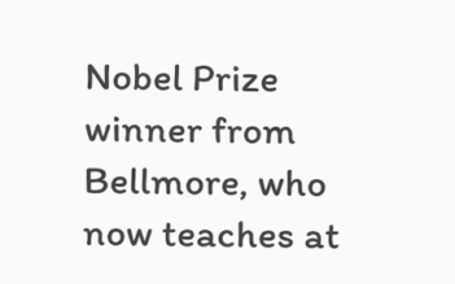Nobel Prize winner from Bellmore, who now teaches at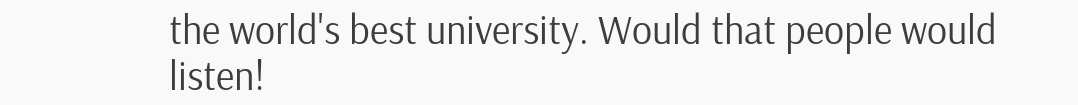the world's best university. Would that people would listen!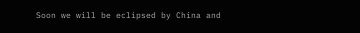Soon we will be eclipsed by China and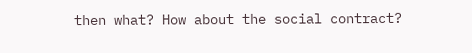then what? How about the social contract?